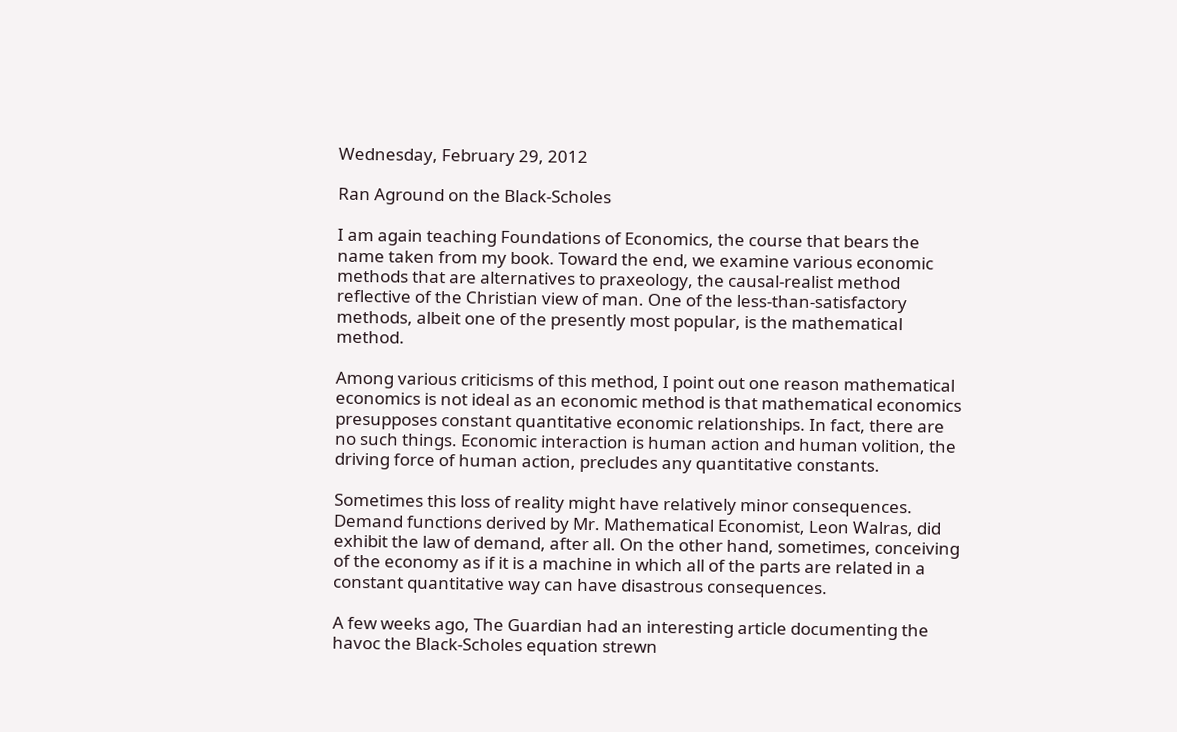Wednesday, February 29, 2012

Ran Aground on the Black-Scholes

I am again teaching Foundations of Economics, the course that bears the name taken from my book. Toward the end, we examine various economic methods that are alternatives to praxeology, the causal-realist method reflective of the Christian view of man. One of the less-than-satisfactory methods, albeit one of the presently most popular, is the mathematical method.

Among various criticisms of this method, I point out one reason mathematical economics is not ideal as an economic method is that mathematical economics presupposes constant quantitative economic relationships. In fact, there are no such things. Economic interaction is human action and human volition, the driving force of human action, precludes any quantitative constants.

Sometimes this loss of reality might have relatively minor consequences. Demand functions derived by Mr. Mathematical Economist, Leon Walras, did exhibit the law of demand, after all. On the other hand, sometimes, conceiving of the economy as if it is a machine in which all of the parts are related in a constant quantitative way can have disastrous consequences.

A few weeks ago, The Guardian had an interesting article documenting the havoc the Black-Scholes equation strewn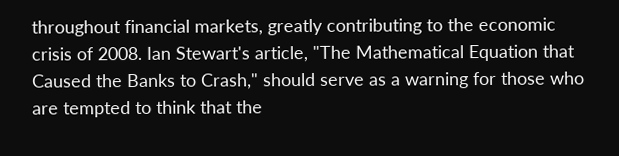throughout financial markets, greatly contributing to the economic crisis of 2008. Ian Stewart's article, "The Mathematical Equation that Caused the Banks to Crash," should serve as a warning for those who are tempted to think that the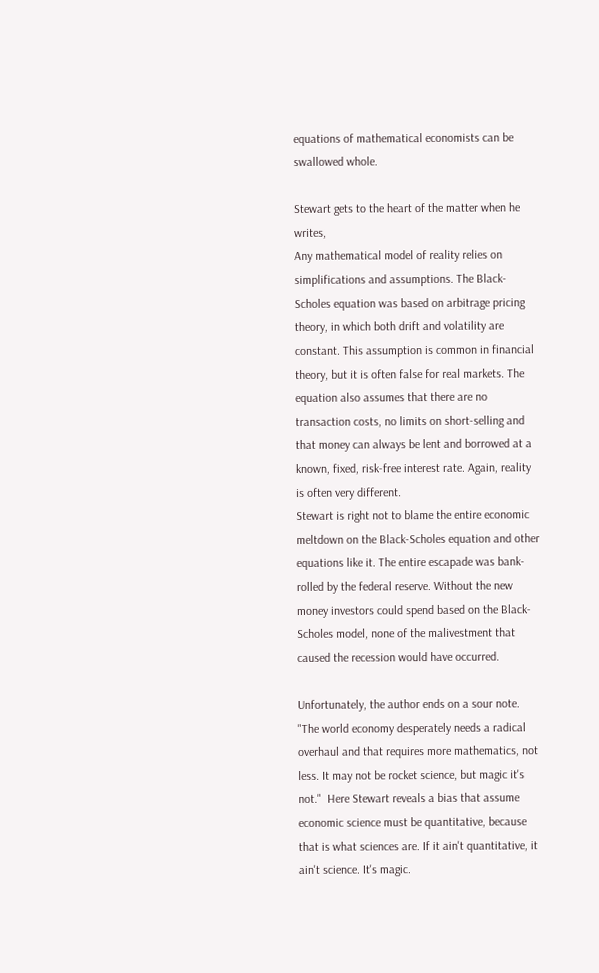equations of mathematical economists can be swallowed whole.

Stewart gets to the heart of the matter when he writes,
Any mathematical model of reality relies on simplifications and assumptions. The Black-Scholes equation was based on arbitrage pricing theory, in which both drift and volatility are constant. This assumption is common in financial theory, but it is often false for real markets. The equation also assumes that there are no transaction costs, no limits on short-selling and that money can always be lent and borrowed at a known, fixed, risk-free interest rate. Again, reality is often very different.
Stewart is right not to blame the entire economic meltdown on the Black-Scholes equation and other equations like it. The entire escapade was bank-rolled by the federal reserve. Without the new money investors could spend based on the Black-Scholes model, none of the malivestment that caused the recession would have occurred.

Unfortunately, the author ends on a sour note. "The world economy desperately needs a radical overhaul and that requires more mathematics, not less. It may not be rocket science, but magic it's not."  Here Stewart reveals a bias that assume economic science must be quantitative, because that is what sciences are. If it ain't quantitative, it ain't science. It's magic.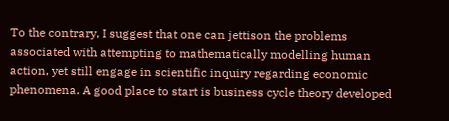To the contrary, I suggest that one can jettison the problems associated with attempting to mathematically modelling human action, yet still engage in scientific inquiry regarding economic phenomena. A good place to start is business cycle theory developed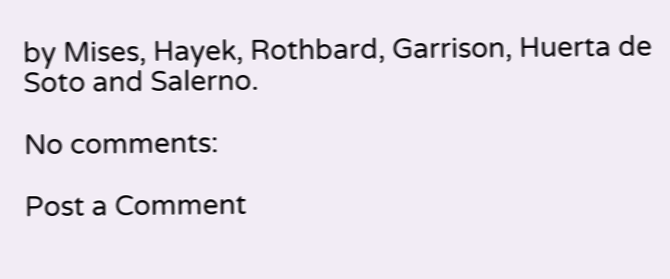by Mises, Hayek, Rothbard, Garrison, Huerta de Soto and Salerno.

No comments:

Post a Comment